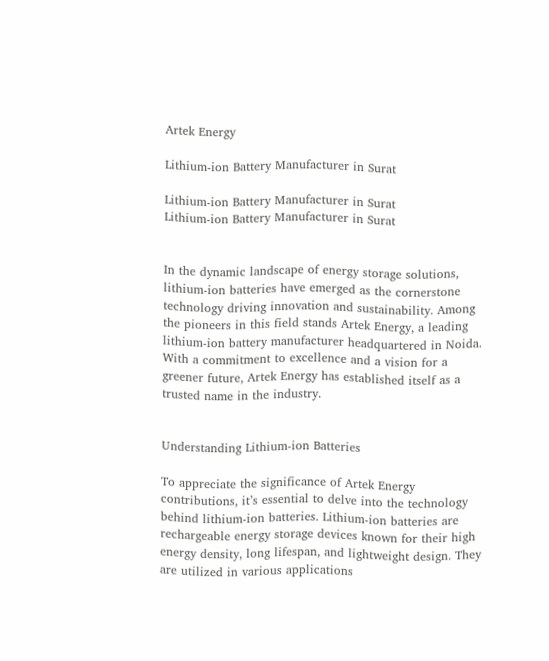Artek Energy

Lithium-ion Battery Manufacturer in Surat

Lithium-ion Battery Manufacturer in Surat
Lithium-ion Battery Manufacturer in Surat


In the dynamic landscape of energy storage solutions, lithium-ion batteries have emerged as the cornerstone technology driving innovation and sustainability. Among the pioneers in this field stands Artek Energy, a leading lithium-ion battery manufacturer headquartered in Noida. With a commitment to excellence and a vision for a greener future, Artek Energy has established itself as a trusted name in the industry.


Understanding Lithium-ion Batteries

To appreciate the significance of Artek Energy contributions, it’s essential to delve into the technology behind lithium-ion batteries. Lithium-ion batteries are rechargeable energy storage devices known for their high energy density, long lifespan, and lightweight design. They are utilized in various applications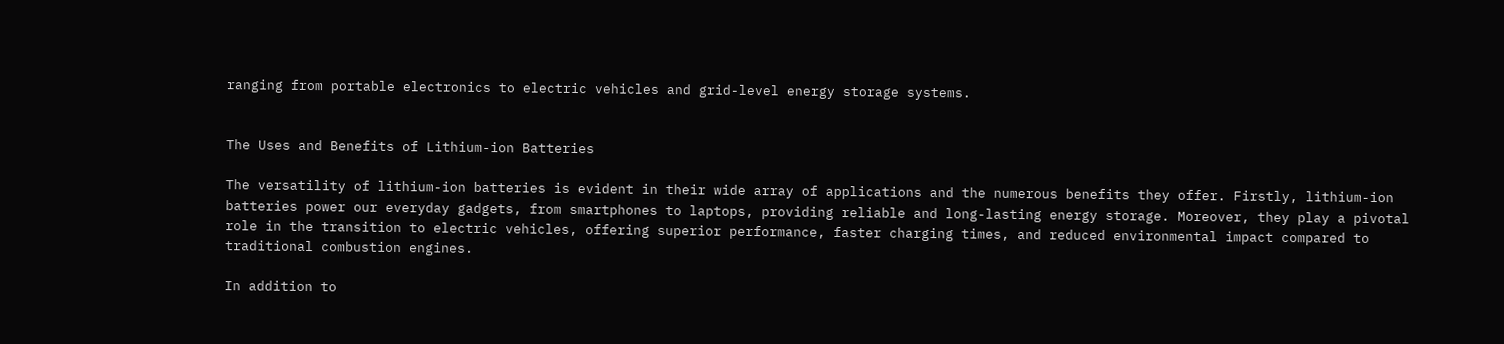ranging from portable electronics to electric vehicles and grid-level energy storage systems.


The Uses and Benefits of Lithium-ion Batteries

The versatility of lithium-ion batteries is evident in their wide array of applications and the numerous benefits they offer. Firstly, lithium-ion batteries power our everyday gadgets, from smartphones to laptops, providing reliable and long-lasting energy storage. Moreover, they play a pivotal role in the transition to electric vehicles, offering superior performance, faster charging times, and reduced environmental impact compared to traditional combustion engines.

In addition to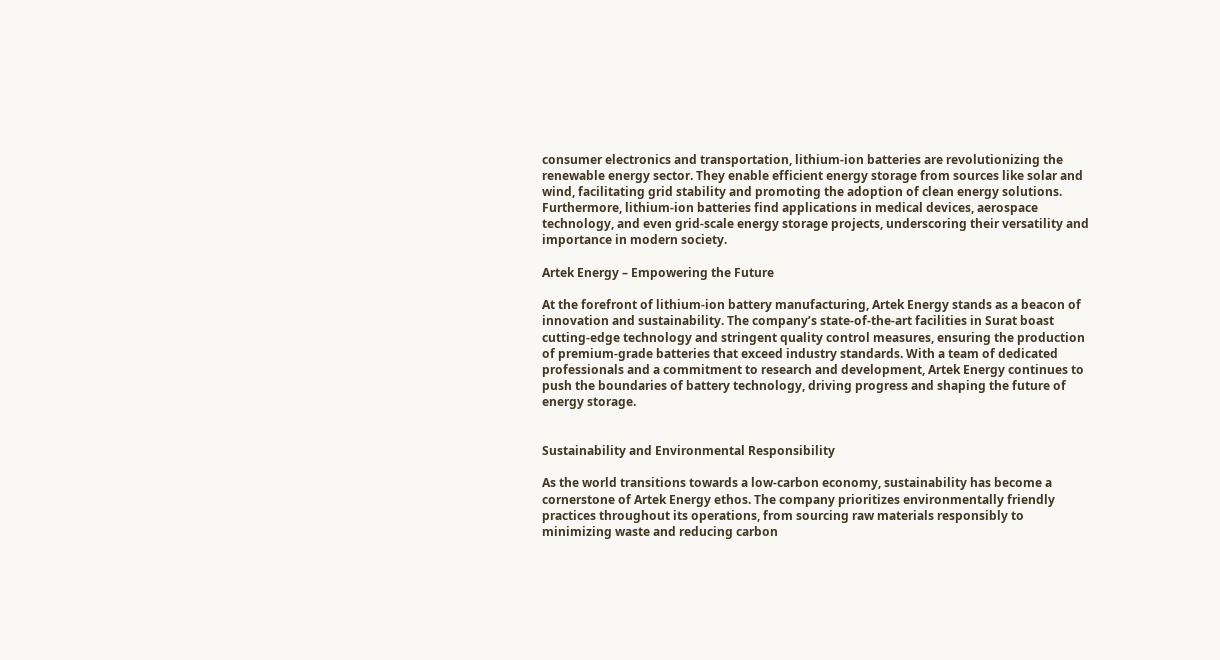consumer electronics and transportation, lithium-ion batteries are revolutionizing the renewable energy sector. They enable efficient energy storage from sources like solar and wind, facilitating grid stability and promoting the adoption of clean energy solutions. Furthermore, lithium-ion batteries find applications in medical devices, aerospace technology, and even grid-scale energy storage projects, underscoring their versatility and importance in modern society.

Artek Energy – Empowering the Future

At the forefront of lithium-ion battery manufacturing, Artek Energy stands as a beacon of innovation and sustainability. The company’s state-of-the-art facilities in Surat boast cutting-edge technology and stringent quality control measures, ensuring the production of premium-grade batteries that exceed industry standards. With a team of dedicated professionals and a commitment to research and development, Artek Energy continues to push the boundaries of battery technology, driving progress and shaping the future of energy storage.


Sustainability and Environmental Responsibility

As the world transitions towards a low-carbon economy, sustainability has become a cornerstone of Artek Energy ethos. The company prioritizes environmentally friendly practices throughout its operations, from sourcing raw materials responsibly to minimizing waste and reducing carbon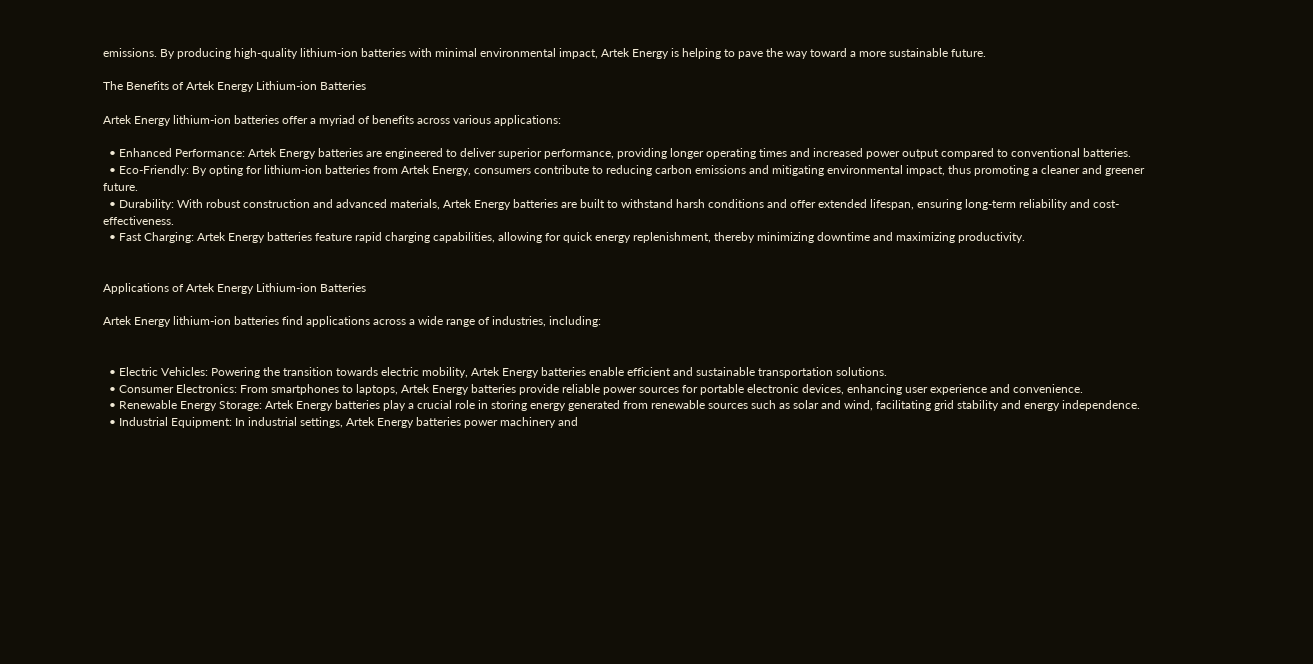emissions. By producing high-quality lithium-ion batteries with minimal environmental impact, Artek Energy is helping to pave the way toward a more sustainable future.

The Benefits of Artek Energy Lithium-ion Batteries

Artek Energy lithium-ion batteries offer a myriad of benefits across various applications:

  • Enhanced Performance: Artek Energy batteries are engineered to deliver superior performance, providing longer operating times and increased power output compared to conventional batteries.
  • Eco-Friendly: By opting for lithium-ion batteries from Artek Energy, consumers contribute to reducing carbon emissions and mitigating environmental impact, thus promoting a cleaner and greener future.
  • Durability: With robust construction and advanced materials, Artek Energy batteries are built to withstand harsh conditions and offer extended lifespan, ensuring long-term reliability and cost-effectiveness.
  • Fast Charging: Artek Energy batteries feature rapid charging capabilities, allowing for quick energy replenishment, thereby minimizing downtime and maximizing productivity.


Applications of Artek Energy Lithium-ion Batteries

Artek Energy lithium-ion batteries find applications across a wide range of industries, including:


  • Electric Vehicles: Powering the transition towards electric mobility, Artek Energy batteries enable efficient and sustainable transportation solutions.
  • Consumer Electronics: From smartphones to laptops, Artek Energy batteries provide reliable power sources for portable electronic devices, enhancing user experience and convenience.
  • Renewable Energy Storage: Artek Energy batteries play a crucial role in storing energy generated from renewable sources such as solar and wind, facilitating grid stability and energy independence.
  • Industrial Equipment: In industrial settings, Artek Energy batteries power machinery and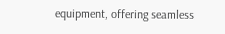equipment, offering seamless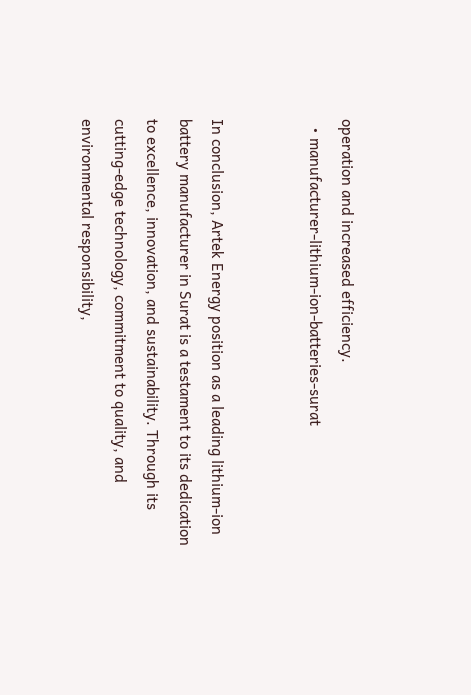operation and increased efficiency.
  • manufacturer-lithium-ion-batteries-surat


In conclusion, Artek Energy position as a leading lithium-ion battery manufacturer in Surat is a testament to its dedication to excellence, innovation, and sustainability. Through its cutting-edge technology, commitment to quality, and environmental responsibility,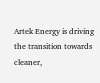Artek Energy is driving the transition towards cleaner,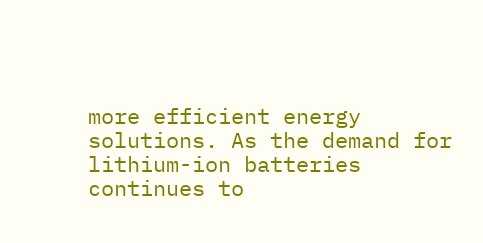more efficient energy solutions. As the demand for lithium-ion batteries continues to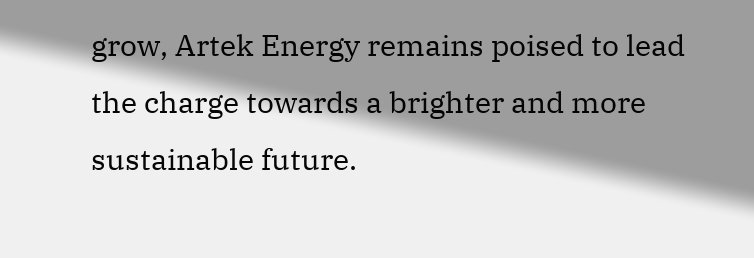grow, Artek Energy remains poised to lead the charge towards a brighter and more sustainable future.